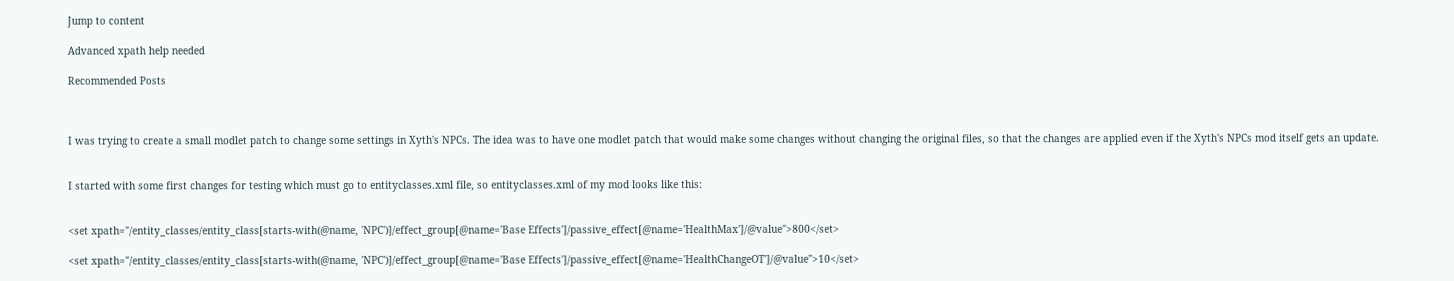Jump to content

Advanced xpath help needed

Recommended Posts



I was trying to create a small modlet patch to change some settings in Xyth's NPCs. The idea was to have one modlet patch that would make some changes without changing the original files, so that the changes are applied even if the Xyth's NPCs mod itself gets an update.


I started with some first changes for testing which must go to entityclasses.xml file, so entityclasses.xml of my mod looks like this:


<set xpath="/entity_classes/entity_class[starts-with(@name, 'NPC')]/effect_group[@name='Base Effects']/passive_effect[@name='HealthMax']/@value">800</set>

<set xpath="/entity_classes/entity_class[starts-with(@name, 'NPC')]/effect_group[@name='Base Effects']/passive_effect[@name='HealthChangeOT']/@value">10</set>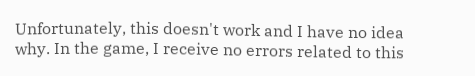Unfortunately, this doesn't work and I have no idea why. In the game, I receive no errors related to this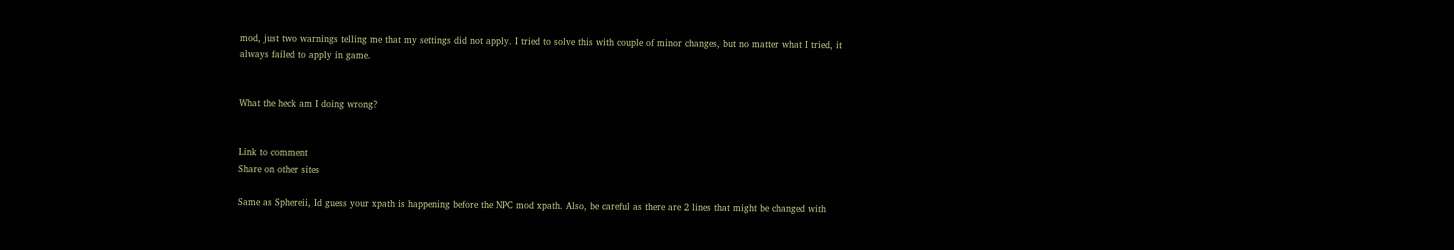mod, just two warnings telling me that my settings did not apply. I tried to solve this with couple of minor changes, but no matter what I tried, it always failed to apply in game.


What the heck am I doing wrong?


Link to comment
Share on other sites

Same as Sphereii, Id guess your xpath is happening before the NPC mod xpath. Also, be careful as there are 2 lines that might be changed with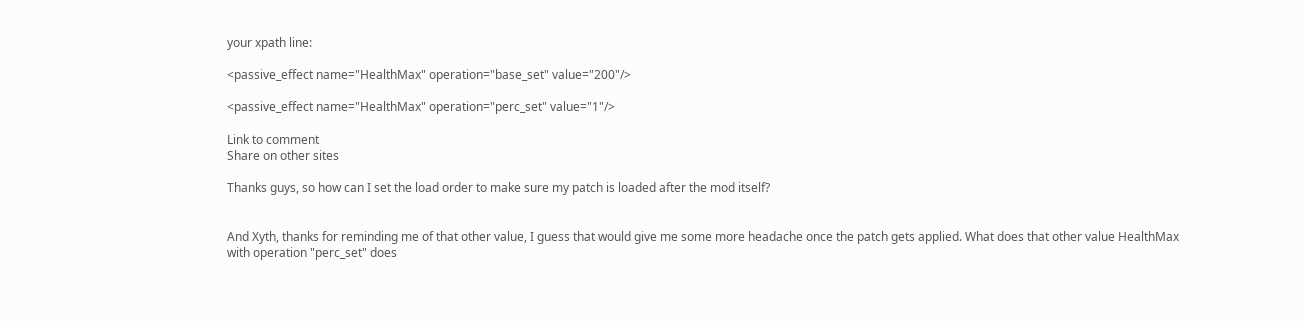your xpath line:

<passive_effect name="HealthMax" operation="base_set" value="200"/>

<passive_effect name="HealthMax" operation="perc_set" value="1"/>

Link to comment
Share on other sites

Thanks guys, so how can I set the load order to make sure my patch is loaded after the mod itself?


And Xyth, thanks for reminding me of that other value, I guess that would give me some more headache once the patch gets applied. What does that other value HealthMax with operation "perc_set" does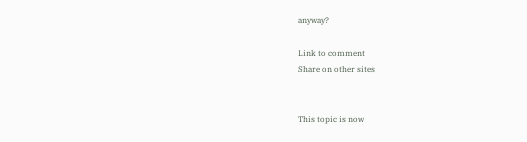anyway?

Link to comment
Share on other sites


This topic is now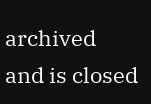archived and is closed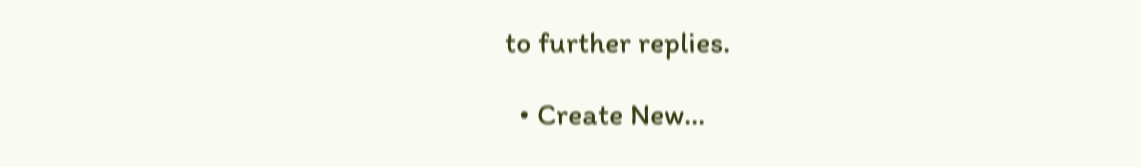to further replies.

  • Create New...